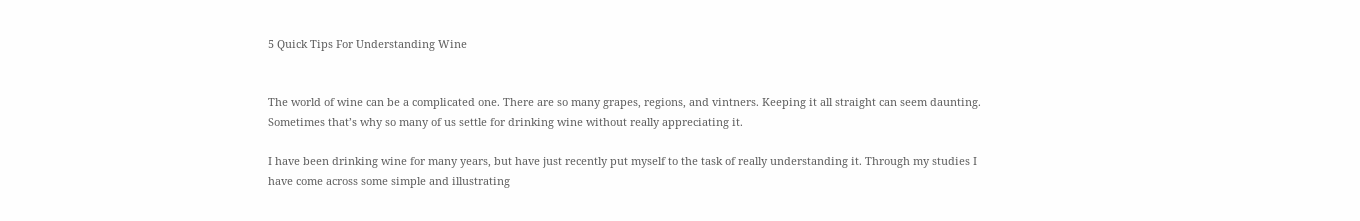5 Quick Tips For Understanding Wine


The world of wine can be a complicated one. There are so many grapes, regions, and vintners. Keeping it all straight can seem daunting. Sometimes that’s why so many of us settle for drinking wine without really appreciating it.

I have been drinking wine for many years, but have just recently put myself to the task of really understanding it. Through my studies I have come across some simple and illustrating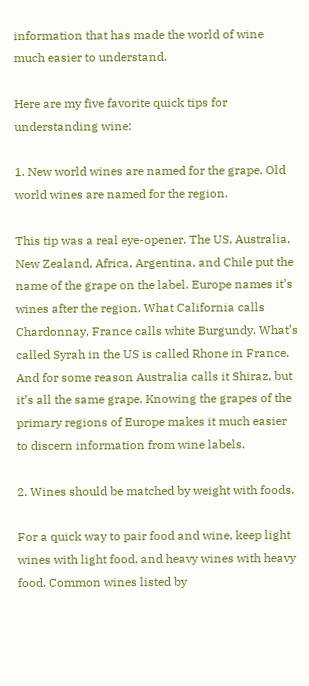information that has made the world of wine much easier to understand.

Here are my five favorite quick tips for understanding wine:

1. New world wines are named for the grape. Old world wines are named for the region.

This tip was a real eye-opener. The US, Australia, New Zealand, Africa, Argentina, and Chile put the name of the grape on the label. Europe names it’s wines after the region. What California calls Chardonnay, France calls white Burgundy. What’s called Syrah in the US is called Rhone in France. And for some reason Australia calls it Shiraz, but it’s all the same grape. Knowing the grapes of the primary regions of Europe makes it much easier to discern information from wine labels.

2. Wines should be matched by weight with foods.

For a quick way to pair food and wine, keep light wines with light food, and heavy wines with heavy food. Common wines listed by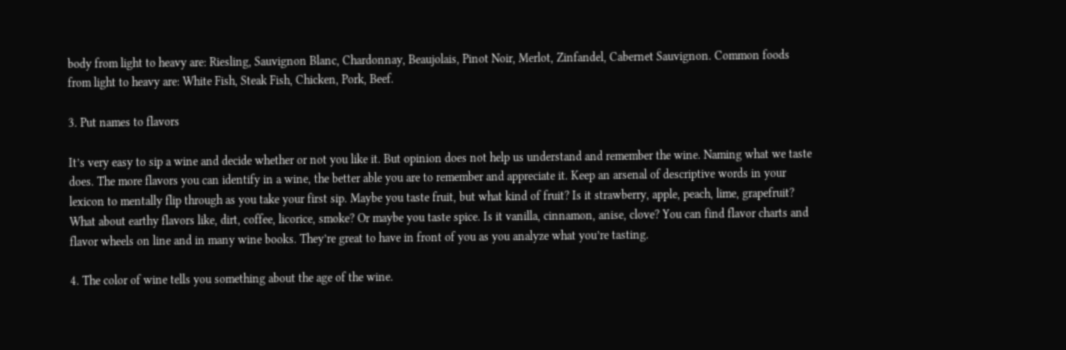body from light to heavy are: Riesling, Sauvignon Blanc, Chardonnay, Beaujolais, Pinot Noir, Merlot, Zinfandel, Cabernet Sauvignon. Common foods from light to heavy are: White Fish, Steak Fish, Chicken, Pork, Beef.

3. Put names to flavors

It’s very easy to sip a wine and decide whether or not you like it. But opinion does not help us understand and remember the wine. Naming what we taste does. The more flavors you can identify in a wine, the better able you are to remember and appreciate it. Keep an arsenal of descriptive words in your lexicon to mentally flip through as you take your first sip. Maybe you taste fruit, but what kind of fruit? Is it strawberry, apple, peach, lime, grapefruit? What about earthy flavors like, dirt, coffee, licorice, smoke? Or maybe you taste spice. Is it vanilla, cinnamon, anise, clove? You can find flavor charts and flavor wheels on line and in many wine books. They’re great to have in front of you as you analyze what you’re tasting.

4. The color of wine tells you something about the age of the wine.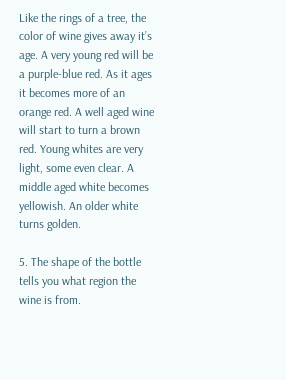Like the rings of a tree, the color of wine gives away it’s age. A very young red will be a purple-blue red. As it ages it becomes more of an orange red. A well aged wine will start to turn a brown red. Young whites are very light, some even clear. A middle aged white becomes yellowish. An older white turns golden.

5. The shape of the bottle tells you what region the wine is from.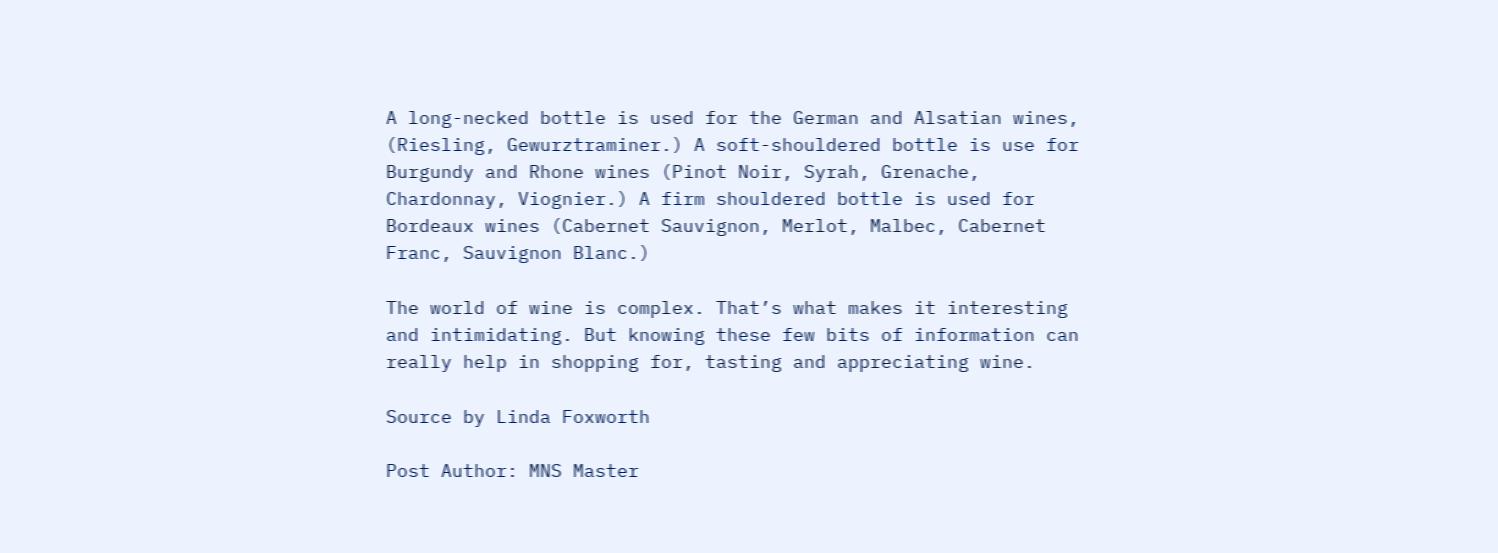A long-necked bottle is used for the German and Alsatian wines, (Riesling, Gewurztraminer.) A soft-shouldered bottle is use for Burgundy and Rhone wines (Pinot Noir, Syrah, Grenache, Chardonnay, Viognier.) A firm shouldered bottle is used for Bordeaux wines (Cabernet Sauvignon, Merlot, Malbec, Cabernet Franc, Sauvignon Blanc.)

The world of wine is complex. That’s what makes it interesting and intimidating. But knowing these few bits of information can really help in shopping for, tasting and appreciating wine.

Source by Linda Foxworth

Post Author: MNS Master